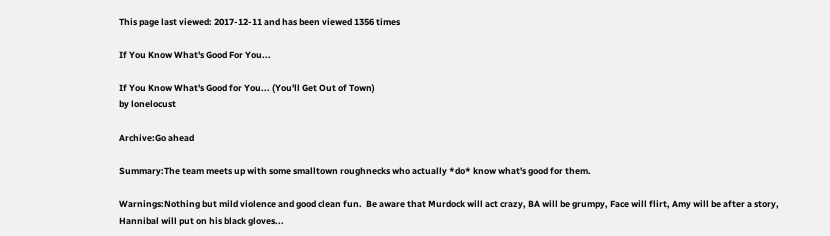This page last viewed: 2017-12-11 and has been viewed 1356 times

If You Know What's Good For You...

If You Know What's Good for You... (You'll Get Out of Town)
by lonelocust

Archive:Go ahead

Summary:The team meets up with some smalltown roughnecks who actually *do* know what's good for them.

Warnings:Nothing but mild violence and good clean fun.  Be aware that Murdock will act crazy, BA will be grumpy, Face will flirt, Amy will be after a story, Hannibal will put on his black gloves...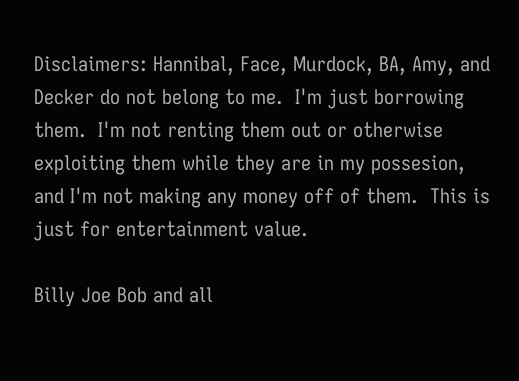Disclaimers: Hannibal, Face, Murdock, BA, Amy, and Decker do not belong to me.  I'm just borrowing them.  I'm not renting them out or otherwise exploiting them while they are in my possesion, and I'm not making any money off of them.  This is just for entertainment value.

Billy Joe Bob and all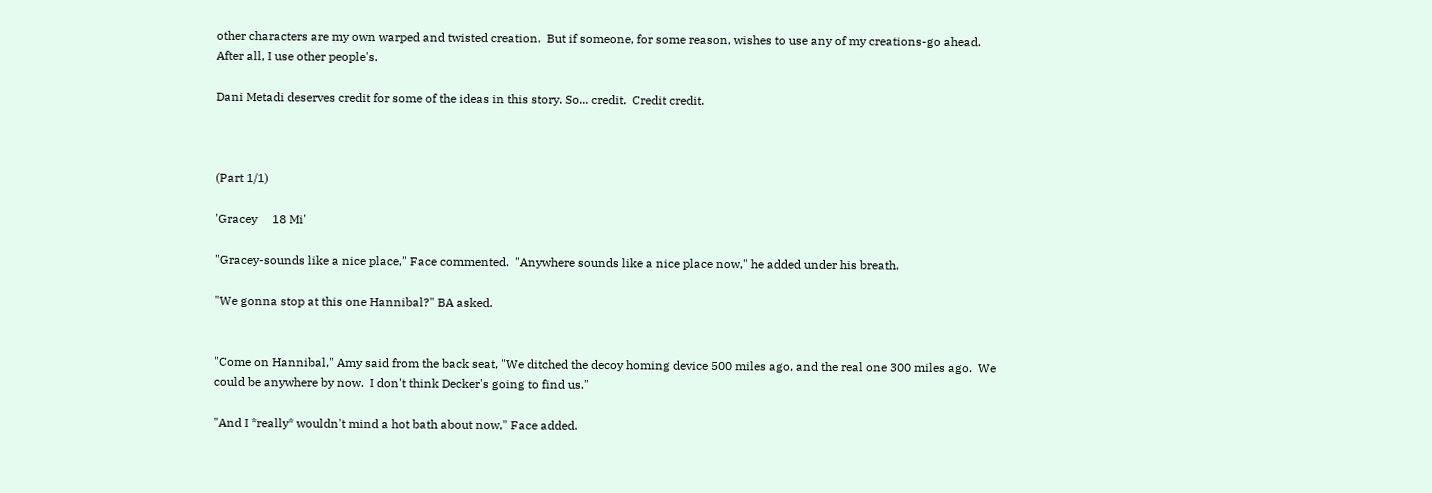other characters are my own warped and twisted creation.  But if someone, for some reason, wishes to use any of my creations-go ahead.  After all, I use other people's.

Dani Metadi deserves credit for some of the ideas in this story. So... credit.  Credit credit.



(Part 1/1)

'Gracey     18 Mi'

"Gracey-sounds like a nice place," Face commented.  "Anywhere sounds like a nice place now," he added under his breath.

"We gonna stop at this one Hannibal?" BA asked.


"Come on Hannibal," Amy said from the back seat, "We ditched the decoy homing device 500 miles ago, and the real one 300 miles ago.  We could be anywhere by now.  I don't think Decker's going to find us."

"And I *really* wouldn't mind a hot bath about now," Face added.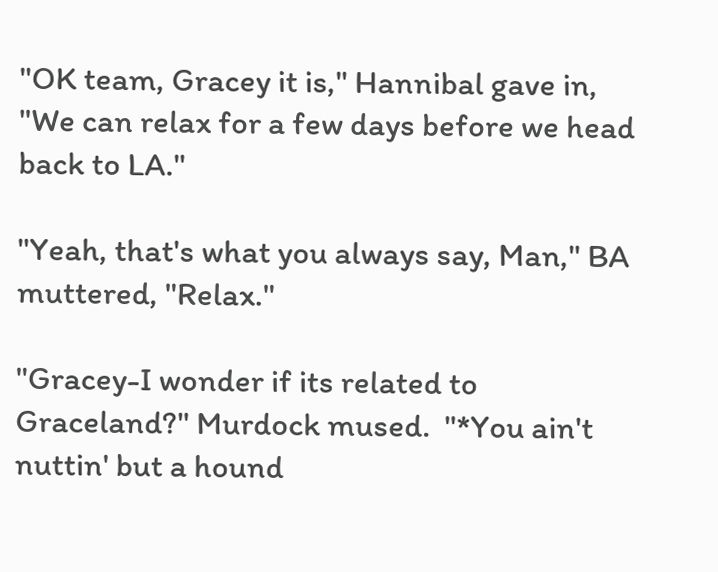"OK team, Gracey it is," Hannibal gave in, "We can relax for a few days before we head back to LA."

"Yeah, that's what you always say, Man," BA muttered, "Relax."

"Gracey-I wonder if its related to Graceland?" Murdock mused.  "*You ain't nuttin' but a hound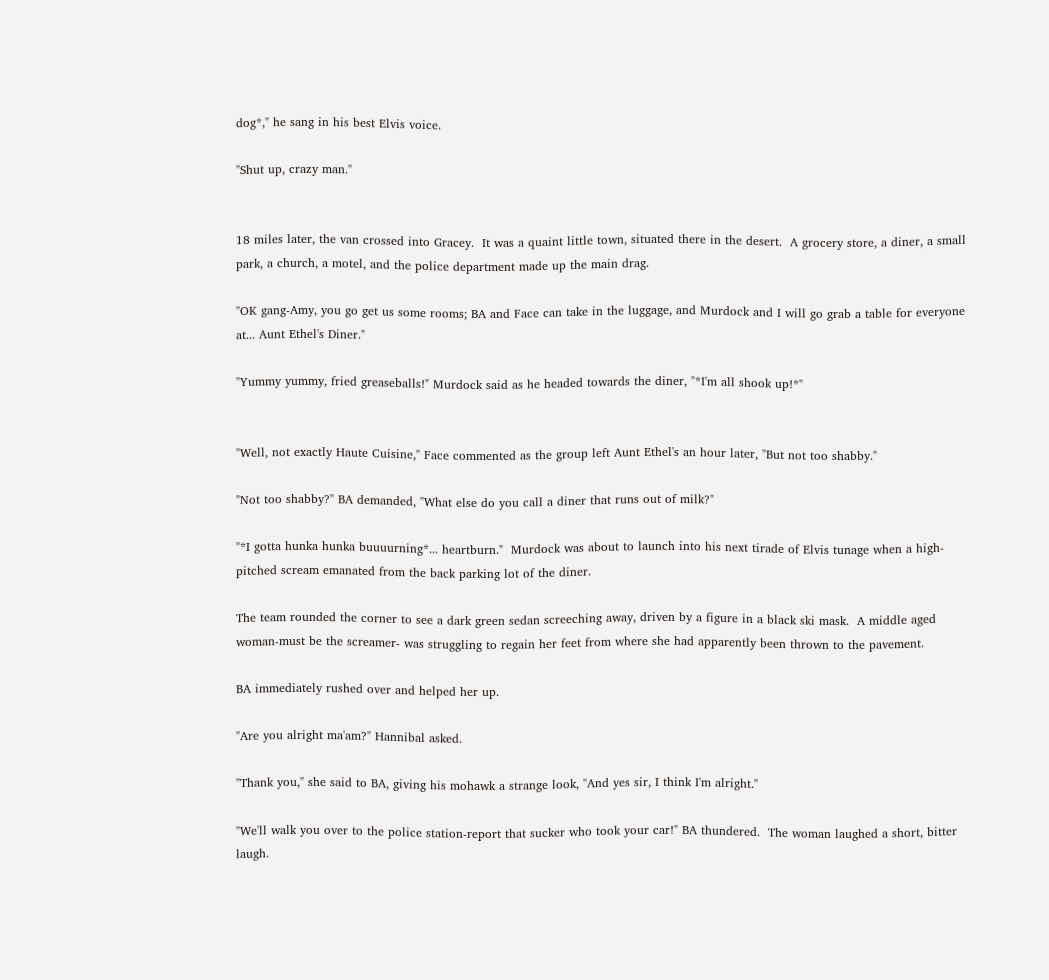dog*," he sang in his best Elvis voice.

"Shut up, crazy man."


18 miles later, the van crossed into Gracey.  It was a quaint little town, situated there in the desert.  A grocery store, a diner, a small park, a church, a motel, and the police department made up the main drag.

"OK gang-Amy, you go get us some rooms; BA and Face can take in the luggage, and Murdock and I will go grab a table for everyone at... Aunt Ethel's Diner."

"Yummy yummy, fried greaseballs!" Murdock said as he headed towards the diner, "*I'm all shook up!*"


"Well, not exactly Haute Cuisine," Face commented as the group left Aunt Ethel's an hour later, "But not too shabby."

"Not too shabby?" BA demanded, "What else do you call a diner that runs out of milk?"

"*I gotta hunka hunka buuuurning*... heartburn."  Murdock was about to launch into his next tirade of Elvis tunage when a high-pitched scream emanated from the back parking lot of the diner.

The team rounded the corner to see a dark green sedan screeching away, driven by a figure in a black ski mask.  A middle aged woman-must be the screamer- was struggling to regain her feet from where she had apparently been thrown to the pavement.

BA immediately rushed over and helped her up.

"Are you alright ma'am?" Hannibal asked.

"Thank you," she said to BA, giving his mohawk a strange look, "And yes sir, I think I'm alright."

"We'll walk you over to the police station-report that sucker who took your car!" BA thundered.  The woman laughed a short, bitter laugh.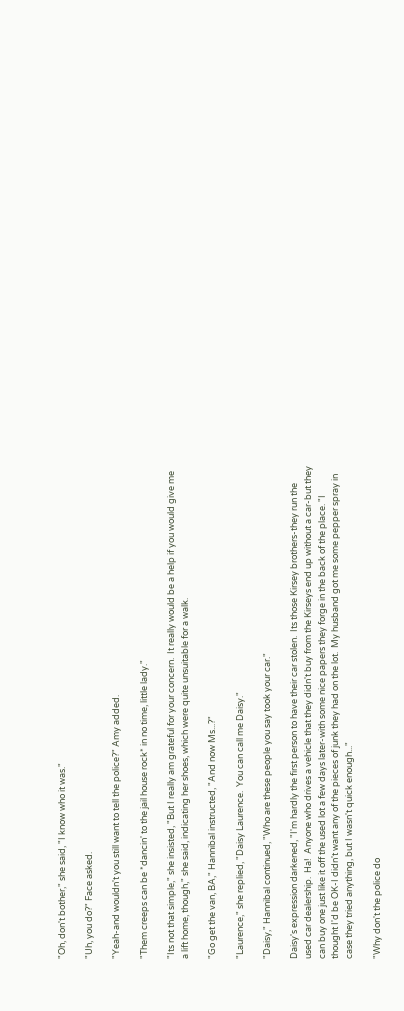"Oh, don't bother," she said, "I know who it was."

"Uh, you do?" Face asked.

"Yeah-and wouldn't you still want to tell the police?" Amy added.

"Them creeps can be *dancin' to the jail house rock* in no time, little lady."

"Its not that simple," she insisted, "But I really am grateful for your concern.  It really would be a help if you would give me a lift home, though," she said, indicating her shoes, which were quite unsuitable for a walk.

"Go get the van, BA," Hannibal instructed, "And now Ms...?"

"Laurence," she replied, "Daisy Laurence.  You can call me Daisy."

"Daisy," Hannibal continued, "Who are these people you say took your car."

Daisy's expression darkened, "I'm hardly the first person to have their car stolen.  Its those Kirsey brothers-they run the used car dealership.  Ha!  Anyone who drives a vehicle that they didn't buy from the Kirseys end up without a car-but they can buy one just like it off the used lot a few days later-with some nice papers they forge in the back of the place. "I thought I'd be OK-I didn't want any of the pieces of junk they had on the lot.  My husband got me some pepper spray in case they tried anything, but I wasn't quick enough..."

"Why don't the police do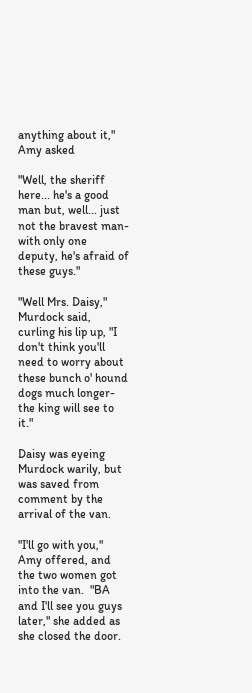anything about it," Amy asked

"Well, the sheriff here... he's a good man but, well... just not the bravest man-with only one deputy, he's afraid of these guys."

"Well Mrs. Daisy," Murdock said, curling his lip up, "I don't think you'll need to worry about these bunch o' hound dogs much longer-the king will see to it."

Daisy was eyeing Murdock warily, but was saved from comment by the arrival of the van.

"I'll go with you," Amy offered, and the two women got into the van.  "BA and I'll see you guys later," she added as she closed the door.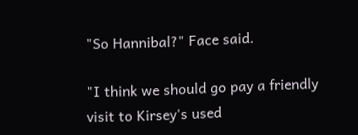"So Hannibal?" Face said.

"I think we should go pay a friendly visit to Kirsey's used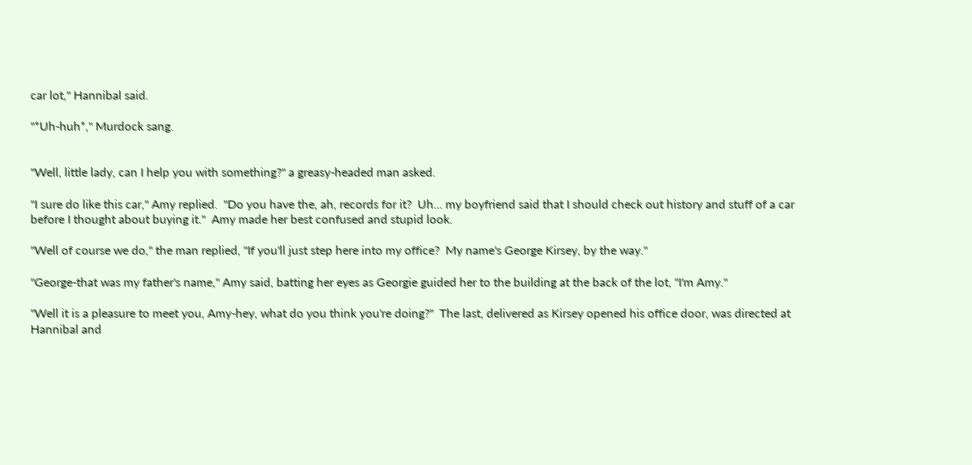car lot," Hannibal said.

"*Uh-huh*," Murdock sang.


"Well, little lady, can I help you with something?" a greasy-headed man asked.

"I sure do like this car," Amy replied.  "Do you have the, ah, records for it?  Uh... my boyfriend said that I should check out history and stuff of a car before I thought about buying it."  Amy made her best confused and stupid look.

"Well of course we do," the man replied, "If you'll just step here into my office?  My name's George Kirsey, by the way."

"George-that was my father's name," Amy said, batting her eyes as Georgie guided her to the building at the back of the lot, "I'm Amy."

"Well it is a pleasure to meet you, Amy-hey, what do you think you're doing?"  The last, delivered as Kirsey opened his office door, was directed at Hannibal and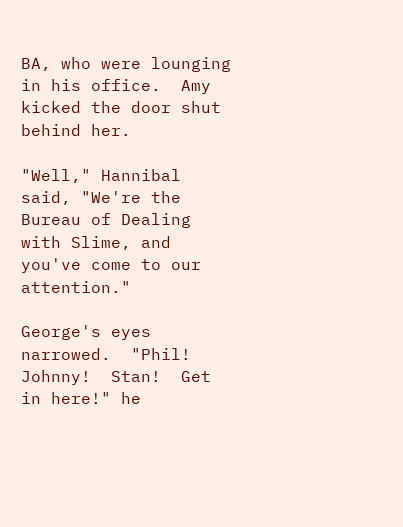BA, who were lounging in his office.  Amy kicked the door shut behind her.

"Well," Hannibal said, "We're the Bureau of Dealing with Slime, and you've come to our attention."

George's eyes narrowed.  "Phil!  Johnny!  Stan!  Get in here!" he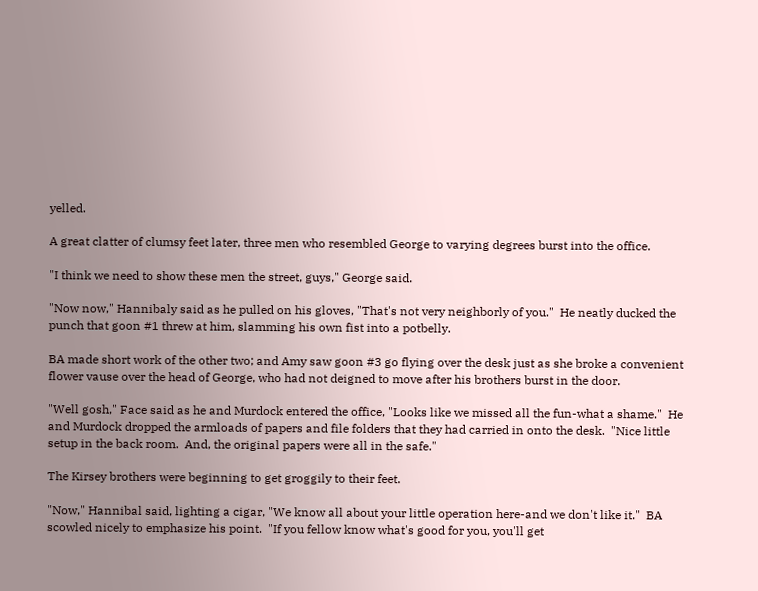yelled.

A great clatter of clumsy feet later, three men who resembled George to varying degrees burst into the office.

"I think we need to show these men the street, guys," George said.

"Now now," Hannibaly said as he pulled on his gloves, "That's not very neighborly of you."  He neatly ducked the punch that goon #1 threw at him, slamming his own fist into a potbelly.

BA made short work of the other two; and Amy saw goon #3 go flying over the desk just as she broke a convenient flower vause over the head of George, who had not deigned to move after his brothers burst in the door.

"Well gosh," Face said as he and Murdock entered the office, "Looks like we missed all the fun-what a shame."  He and Murdock dropped the armloads of papers and file folders that they had carried in onto the desk.  "Nice little setup in the back room.  And, the original papers were all in the safe."

The Kirsey brothers were beginning to get groggily to their feet.

"Now," Hannibal said, lighting a cigar, "We know all about your little operation here-and we don't like it."  BA scowled nicely to emphasize his point.  "If you fellow know what's good for you, you'll get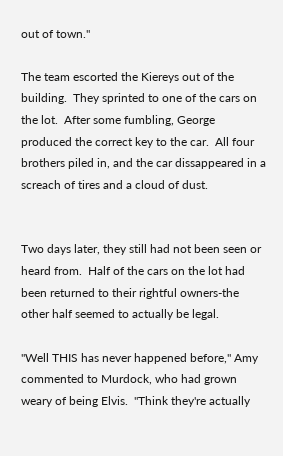out of town."

The team escorted the Kiereys out of the building.  They sprinted to one of the cars on the lot.  After some fumbling, George produced the correct key to the car.  All four brothers piled in, and the car dissappeared in a screach of tires and a cloud of dust.


Two days later, they still had not been seen or heard from.  Half of the cars on the lot had been returned to their rightful owners-the other half seemed to actually be legal.

"Well THIS has never happened before," Amy commented to Murdock, who had grown weary of being Elvis.  "Think they're actually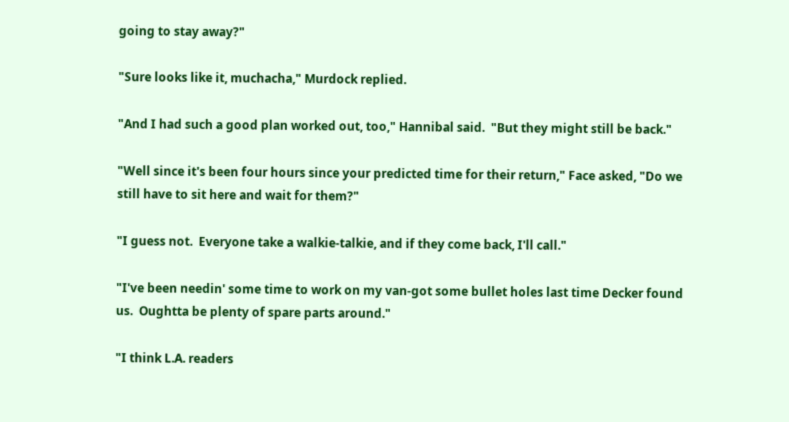going to stay away?"

"Sure looks like it, muchacha," Murdock replied.

"And I had such a good plan worked out, too," Hannibal said.  "But they might still be back."

"Well since it's been four hours since your predicted time for their return," Face asked, "Do we still have to sit here and wait for them?"

"I guess not.  Everyone take a walkie-talkie, and if they come back, I'll call."

"I've been needin' some time to work on my van-got some bullet holes last time Decker found us.  Oughtta be plenty of spare parts around."

"I think L.A. readers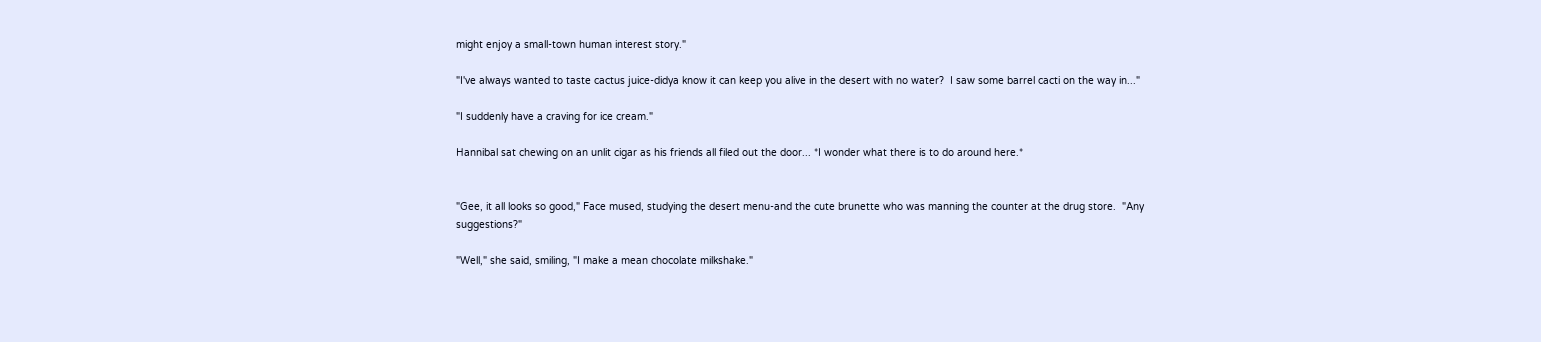might enjoy a small-town human interest story."

"I've always wanted to taste cactus juice-didya know it can keep you alive in the desert with no water?  I saw some barrel cacti on the way in..."

"I suddenly have a craving for ice cream."

Hannibal sat chewing on an unlit cigar as his friends all filed out the door... *I wonder what there is to do around here.*


"Gee, it all looks so good," Face mused, studying the desert menu-and the cute brunette who was manning the counter at the drug store.  "Any suggestions?"

"Well," she said, smiling, "I make a mean chocolate milkshake."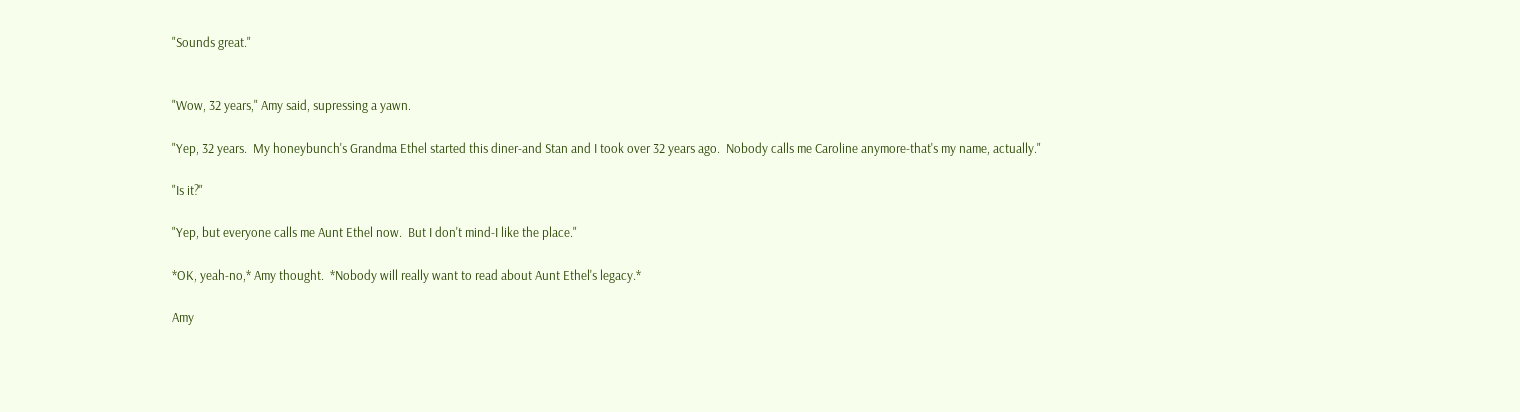"Sounds great."


"Wow, 32 years," Amy said, supressing a yawn.

"Yep, 32 years.  My honeybunch's Grandma Ethel started this diner-and Stan and I took over 32 years ago.  Nobody calls me Caroline anymore-that's my name, actually."

"Is it?"

"Yep, but everyone calls me Aunt Ethel now.  But I don't mind-I like the place."

*OK, yeah-no,* Amy thought.  *Nobody will really want to read about Aunt Ethel's legacy.*

Amy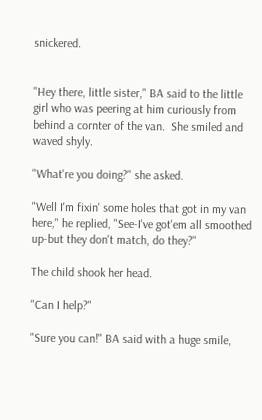snickered.


"Hey there, little sister," BA said to the little girl who was peering at him curiously from behind a cornter of the van.  She smiled and waved shyly.

"What're you doing?" she asked.

"Well I'm fixin' some holes that got in my van here," he replied, "See-I've got'em all smoothed up-but they don't match, do they?"

The child shook her head.

"Can I help?"

"Sure you can!" BA said with a huge smile,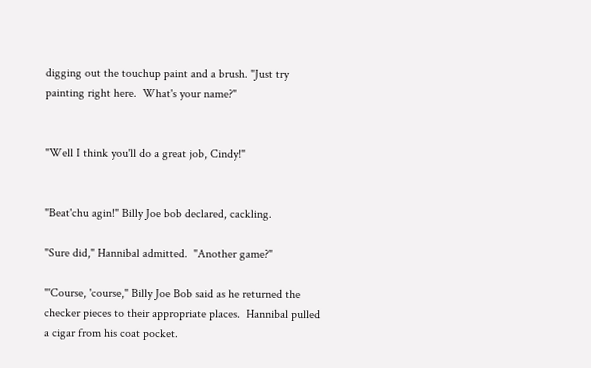digging out the touchup paint and a brush. "Just try painting right here.  What's your name?"


"Well I think you'll do a great job, Cindy!"


"Beat'chu agin!" Billy Joe bob declared, cackling.

"Sure did," Hannibal admitted.  "Another game?"

"'Course, 'course," Billy Joe Bob said as he returned the checker pieces to their appropriate places.  Hannibal pulled a cigar from his coat pocket.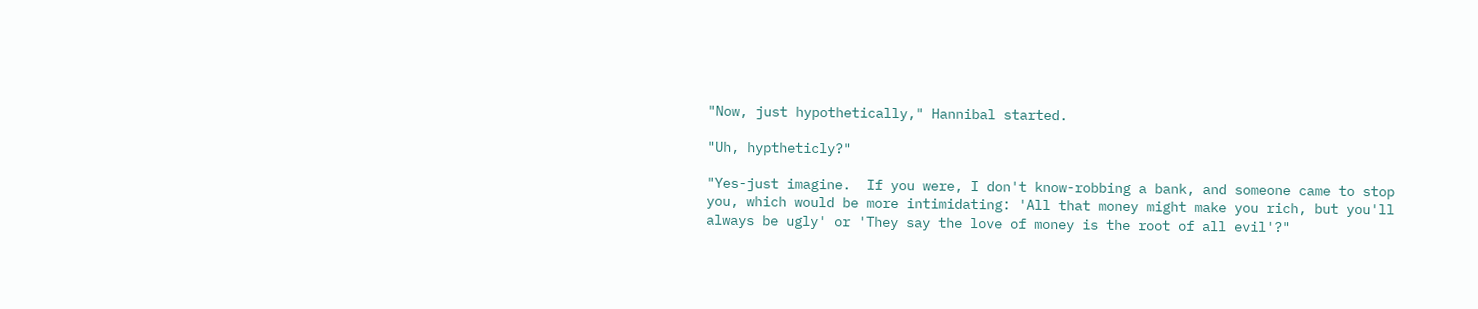"Now, just hypothetically," Hannibal started.

"Uh, hyptheticly?"

"Yes-just imagine.  If you were, I don't know-robbing a bank, and someone came to stop you, which would be more intimidating: 'All that money might make you rich, but you'll always be ugly' or 'They say the love of money is the root of all evil'?"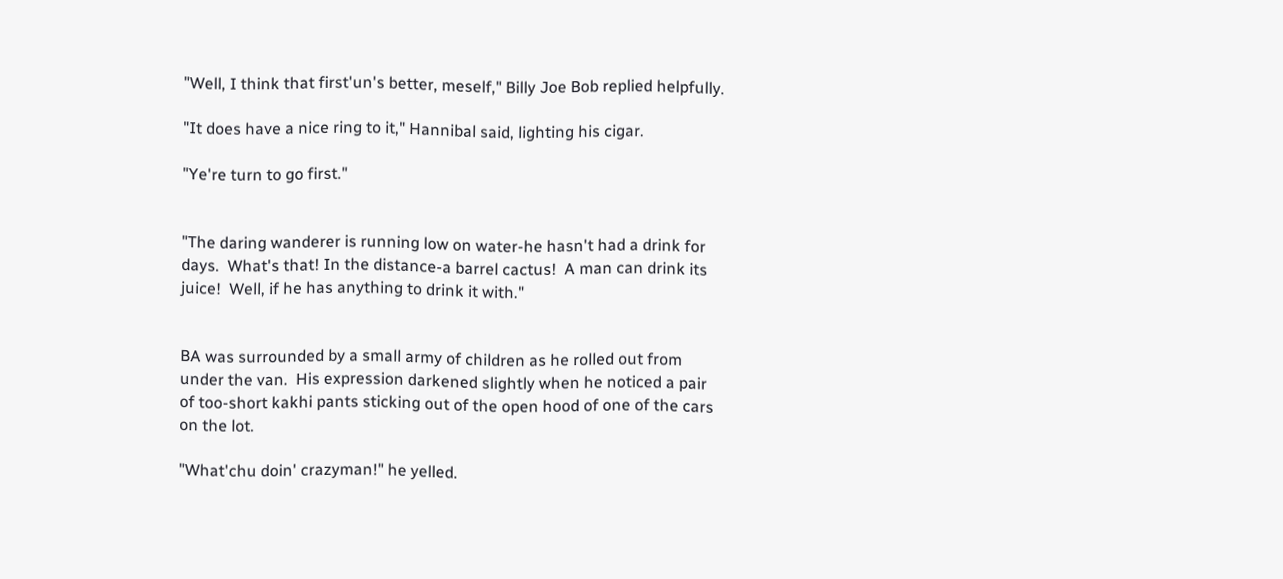"Well, I think that first'un's better, meself," Billy Joe Bob replied helpfully.

"It does have a nice ring to it," Hannibal said, lighting his cigar.

"Ye're turn to go first."


"The daring wanderer is running low on water-he hasn't had a drink for days.  What's that! In the distance-a barrel cactus!  A man can drink its juice!  Well, if he has anything to drink it with."


BA was surrounded by a small army of children as he rolled out from under the van.  His expression darkened slightly when he noticed a pair of too-short kakhi pants sticking out of the open hood of one of the cars on the lot.

"What'chu doin' crazyman!" he yelled.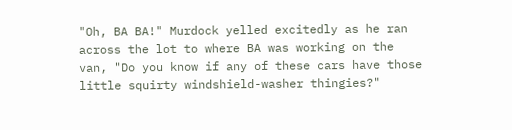"Oh, BA BA!" Murdock yelled excitedly as he ran across the lot to where BA was working on the van, "Do you know if any of these cars have those little squirty windshield-washer thingies?"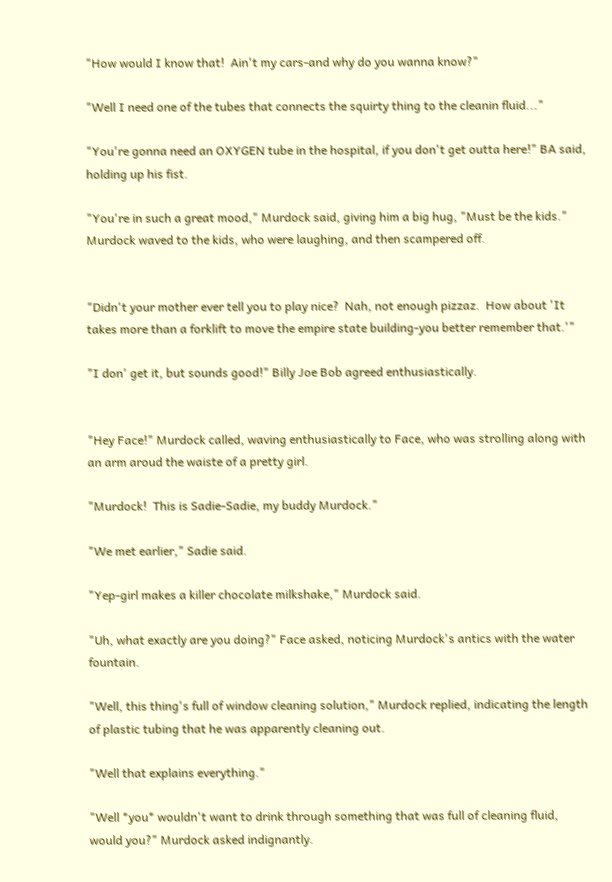"How would I know that!  Ain't my cars-and why do you wanna know?"

"Well I need one of the tubes that connects the squirty thing to the cleanin fluid..."

"You're gonna need an OXYGEN tube in the hospital, if you don't get outta here!" BA said, holding up his fist.

"You're in such a great mood," Murdock said, giving him a big hug, "Must be the kids." Murdock waved to the kids, who were laughing, and then scampered off.


"Didn't your mother ever tell you to play nice?  Nah, not enough pizzaz.  How about 'It takes more than a forklift to move the empire state building-you better remember that.'"

"I don' get it, but sounds good!" Billy Joe Bob agreed enthusiastically.


"Hey Face!" Murdock called, waving enthusiastically to Face, who was strolling along with an arm aroud the waiste of a pretty girl.

"Murdock!  This is Sadie-Sadie, my buddy Murdock."

"We met earlier," Sadie said.

"Yep-girl makes a killer chocolate milkshake," Murdock said.

"Uh, what exactly are you doing?" Face asked, noticing Murdock's antics with the water fountain.

"Well, this thing's full of window cleaning solution," Murdock replied, indicating the length of plastic tubing that he was apparently cleaning out.

"Well that explains everything."

"Well *you* wouldn't want to drink through something that was full of cleaning fluid, would you?" Murdock asked indignantly.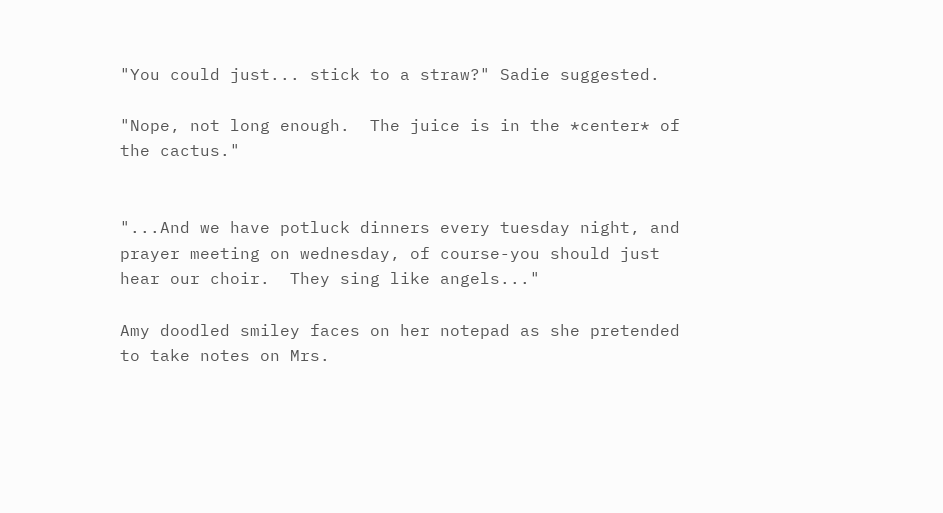"You could just... stick to a straw?" Sadie suggested.

"Nope, not long enough.  The juice is in the *center* of the cactus."


"...And we have potluck dinners every tuesday night, and prayer meeting on wednesday, of course-you should just hear our choir.  They sing like angels..."

Amy doodled smiley faces on her notepad as she pretended to take notes on Mrs.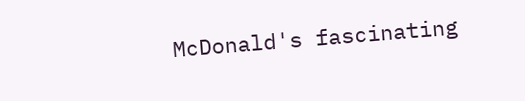McDonald's fascinating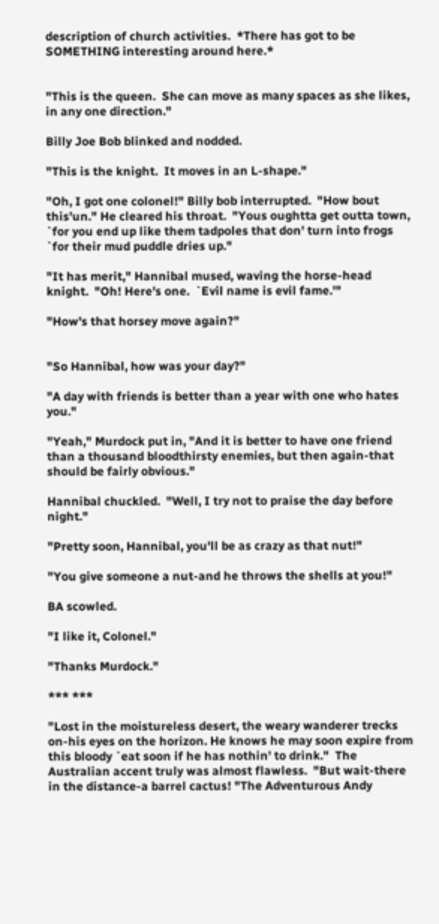description of church activities.  *There has got to be SOMETHING interesting around here.*


"This is the queen.  She can move as many spaces as she likes, in any one direction."

Billy Joe Bob blinked and nodded.

"This is the knight.  It moves in an L-shape."

"Oh, I got one colonel!" Billy bob interrupted.  "How bout this'un." He cleared his throat.  "Yous oughtta get outta town, `for you end up like them tadpoles that don' turn into frogs `for their mud puddle dries up."

"It has merit," Hannibal mused, waving the horse-head knight.  "Oh! Here's one.  `Evil name is evil fame.'"

"How's that horsey move again?"


"So Hannibal, how was your day?"

"A day with friends is better than a year with one who hates you."

"Yeah," Murdock put in, "And it is better to have one friend than a thousand bloodthirsty enemies, but then again-that should be fairly obvious."

Hannibal chuckled.  "Well, I try not to praise the day before night."

"Pretty soon, Hannibal, you'll be as crazy as that nut!"

"You give someone a nut-and he throws the shells at you!"

BA scowled.

"I like it, Colonel."

"Thanks Murdock."

*** ***

"Lost in the moistureless desert, the weary wanderer trecks on-his eyes on the horizon. He knows he may soon expire from this bloody `eat soon if he has nothin' to drink."  The Australian accent truly was almost flawless.  "But wait-there in the distance-a barrel cactus! "The Adventurous Andy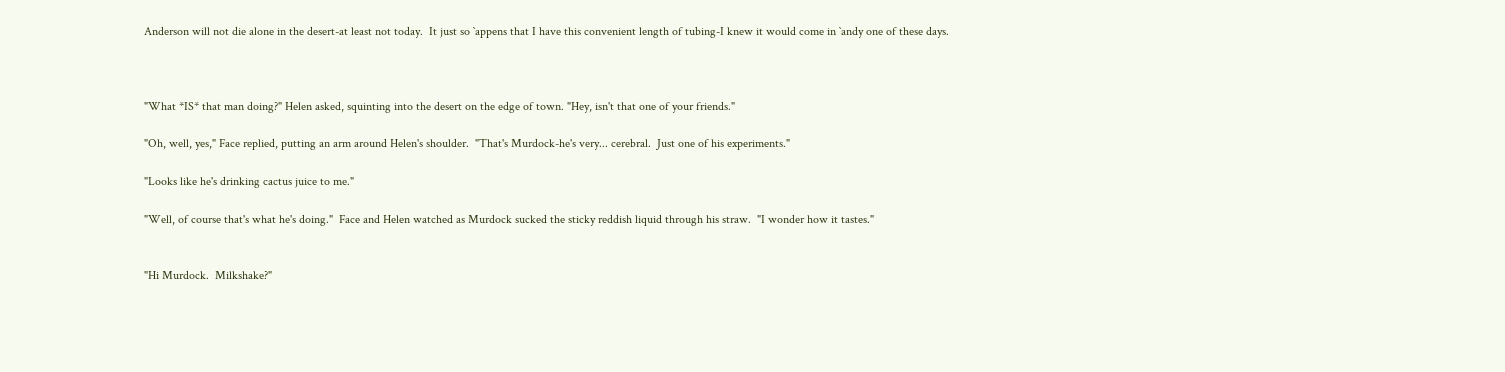Anderson will not die alone in the desert-at least not today.  It just so `appens that I have this convenient length of tubing-I knew it would come in `andy one of these days.



"What *IS* that man doing?" Helen asked, squinting into the desert on the edge of town. "Hey, isn't that one of your friends."

"Oh, well, yes," Face replied, putting an arm around Helen's shoulder.  "That's Murdock-he's very... cerebral.  Just one of his experiments."

"Looks like he's drinking cactus juice to me."

"Well, of course that's what he's doing."  Face and Helen watched as Murdock sucked the sticky reddish liquid through his straw.  "I wonder how it tastes."


"Hi Murdock.  Milkshake?"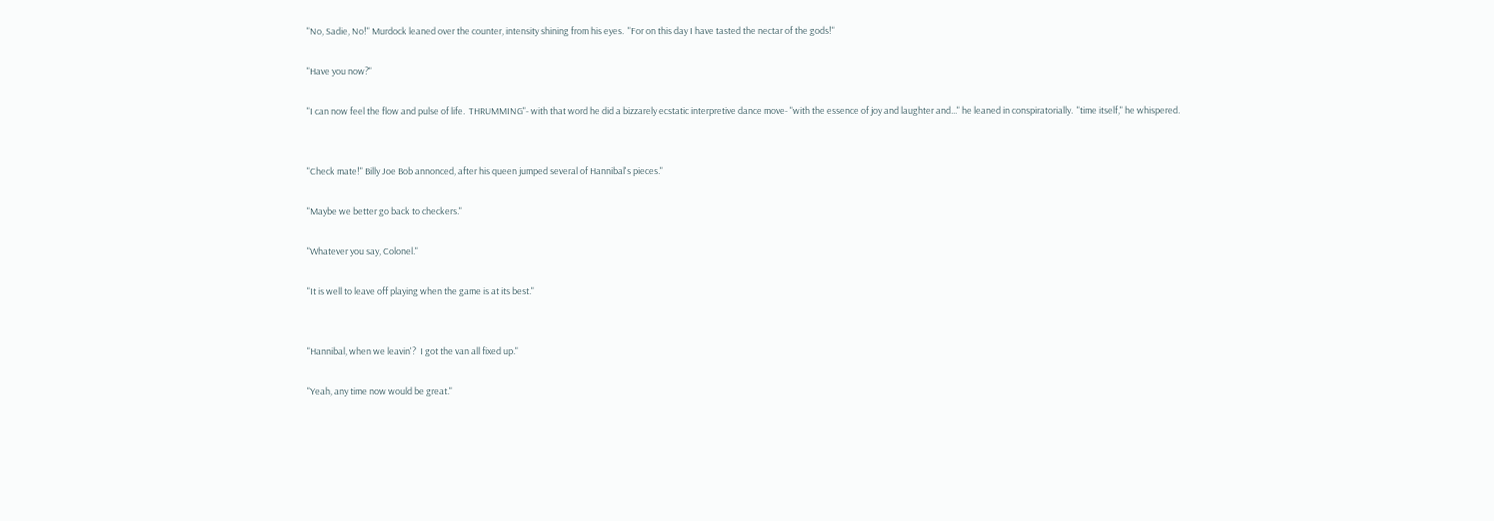"No, Sadie, No!" Murdock leaned over the counter, intensity shining from his eyes.  "For on this day I have tasted the nectar of the gods!"

"Have you now?"

"I can now feel the flow and pulse of life.  THRUMMING"- with that word he did a bizzarely ecstatic interpretive dance move- "with the essence of joy and laughter and..." he leaned in conspiratorially.  "time itself," he whispered.


"Check mate!" Billy Joe Bob annonced, after his queen jumped several of Hannibal's pieces."

"Maybe we better go back to checkers."

"Whatever you say, Colonel."

"It is well to leave off playing when the game is at its best."


"Hannibal, when we leavin'?  I got the van all fixed up."

"Yeah, any time now would be great."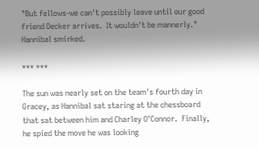"But fellows-we can't possibly leave until our good friend Decker arrives.  It wouldn't be mannerly."  Hannibal smirked.

*** ***

The sun was nearly set on the team's fourth day in Gracey, as Hannibal sat staring at the chessboard that sat between him and Charley O'Connor.  Finally, he spied the move he was looking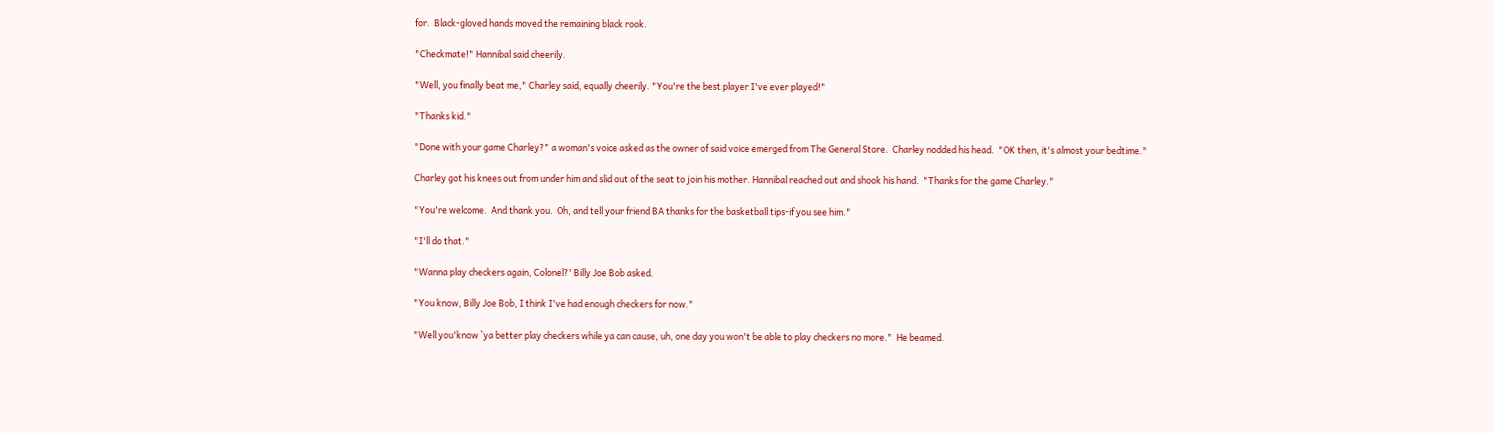for.  Black-gloved hands moved the remaining black rook.

"Checkmate!" Hannibal said cheerily.

"Well, you finally beat me," Charley said, equally cheerily. "You're the best player I've ever played!"

"Thanks kid."

"Done with your game Charley?" a woman's voice asked as the owner of said voice emerged from The General Store.  Charley nodded his head.  "OK then, it's almost your bedtime."

Charley got his knees out from under him and slid out of the seat to join his mother. Hannibal reached out and shook his hand.  "Thanks for the game Charley."

"You're welcome.  And thank you.  Oh, and tell your friend BA thanks for the basketball tips-if you see him."

"I'll do that."

"Wanna play checkers again, Colonel?' Billy Joe Bob asked.

"You know, Billy Joe Bob, I think I've had enough checkers for now."

"Well you'know `ya better play checkers while ya can cause, uh, one day you won't be able to play checkers no more."  He beamed.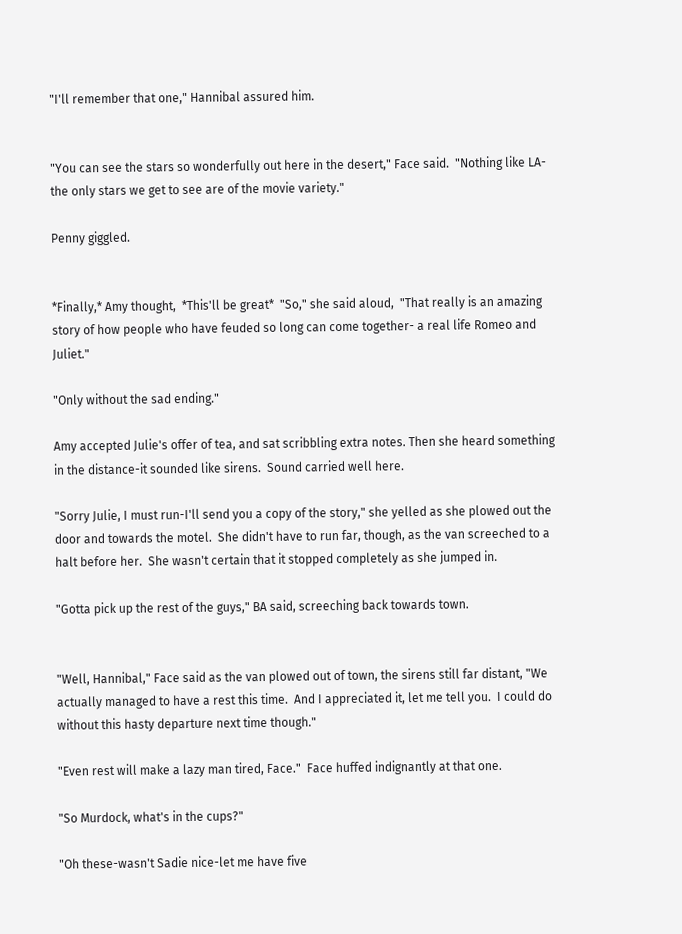"I'll remember that one," Hannibal assured him.


"You can see the stars so wonderfully out here in the desert," Face said.  "Nothing like LA-the only stars we get to see are of the movie variety."

Penny giggled.


*Finally,* Amy thought,  *This'll be great*  "So," she said aloud,  "That really is an amazing story of how people who have feuded so long can come together- a real life Romeo and Juliet."

"Only without the sad ending."

Amy accepted Julie's offer of tea, and sat scribbling extra notes. Then she heard something in the distance-it sounded like sirens.  Sound carried well here.

"Sorry Julie, I must run-I'll send you a copy of the story," she yelled as she plowed out the door and towards the motel.  She didn't have to run far, though, as the van screeched to a halt before her.  She wasn't certain that it stopped completely as she jumped in.

"Gotta pick up the rest of the guys," BA said, screeching back towards town.


"Well, Hannibal," Face said as the van plowed out of town, the sirens still far distant, "We actually managed to have a rest this time.  And I appreciated it, let me tell you.  I could do without this hasty departure next time though."

"Even rest will make a lazy man tired, Face."  Face huffed indignantly at that one.

"So Murdock, what's in the cups?"

"Oh these-wasn't Sadie nice-let me have five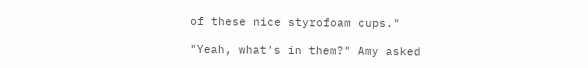of these nice styrofoam cups."

"Yeah, what's in them?" Amy asked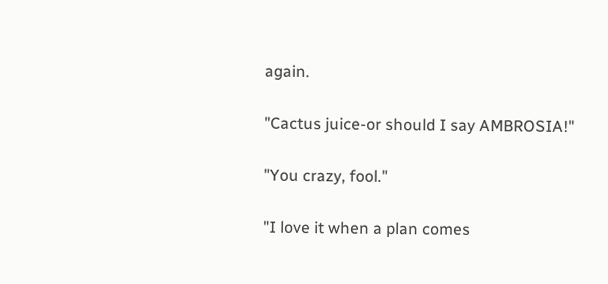again.

"Cactus juice-or should I say AMBROSIA!"

"You crazy, fool."

"I love it when a plan comes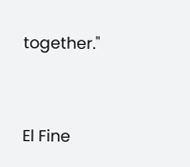together."


El Fine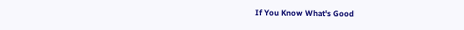If You Know What's Good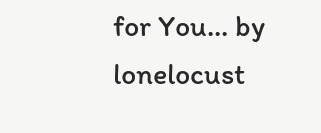for You... by lonelocust